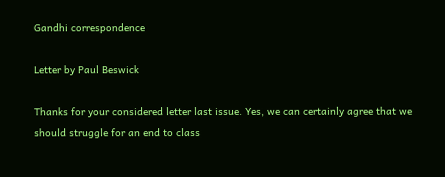Gandhi correspondence

Letter by Paul Beswick

Thanks for your considered letter last issue. Yes, we can certainly agree that we should struggle for an end to class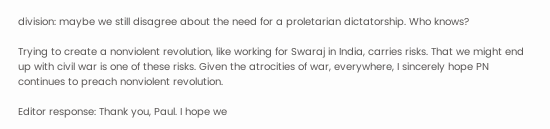division: maybe we still disagree about the need for a proletarian dictatorship. Who knows?

Trying to create a nonviolent revolution, like working for Swaraj in India, carries risks. That we might end up with civil war is one of these risks. Given the atrocities of war, everywhere, I sincerely hope PN continues to preach nonviolent revolution.

Editor response: Thank you, Paul. I hope we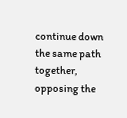continue down the same path together, opposing the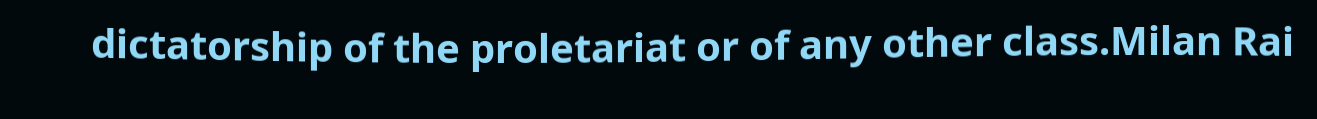dictatorship of the proletariat or of any other class.Milan Rai